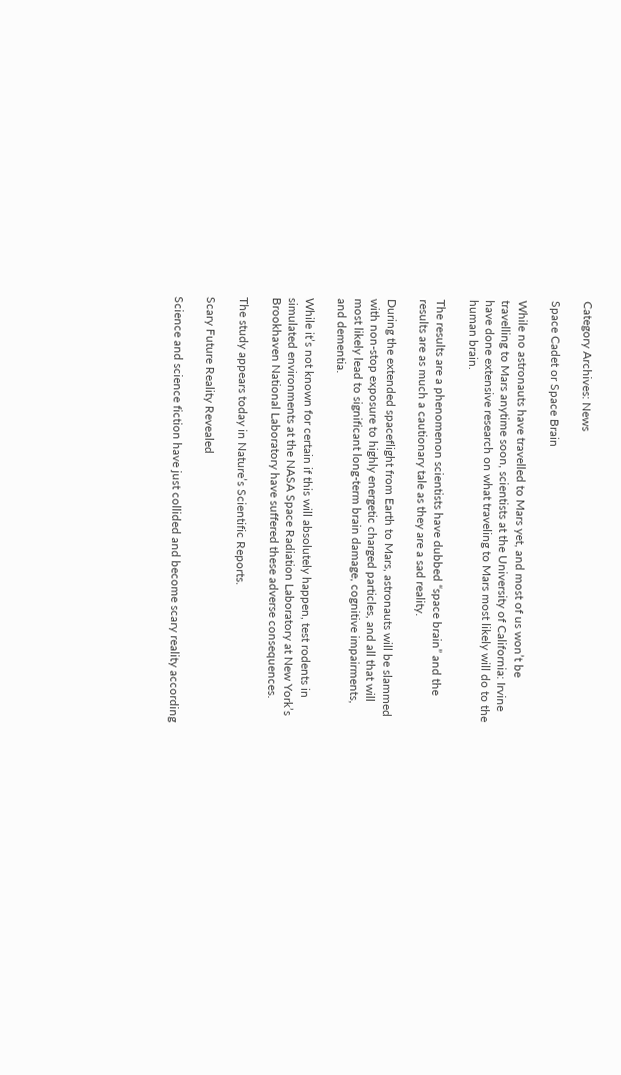Category Archives: News

Space Cadet or Space Brain

While no astronauts have travelled to Mars yet, and most of us won’t be travelling to Mars anytime soon, scientists at the University of California: Irvine have done extensive research on what traveling to Mars most likely will do to the human brain.

The results are a phenomenon scientists have dubbed “space brain” and the results are as much a cautionary tale as they are a sad reality.

During the extended spaceflight from Earth to Mars, astronauts will be slammed with non-stop exposure to highly energetic charged particles, and all that will most likely lead to significant long-term brain damage, cognitive impairments, and dementia.

While it’s not known for certain if this will absolutely happen, test rodents in simulated environments at the NASA Space Radiation Laboratory at New York’s Brookhaven National Laboratory have suffered these adverse consequences.

The study appears today in Nature’s Scientific Reports.

Scary Future Reality Revealed

Science and science fiction have just collided and become scary reality according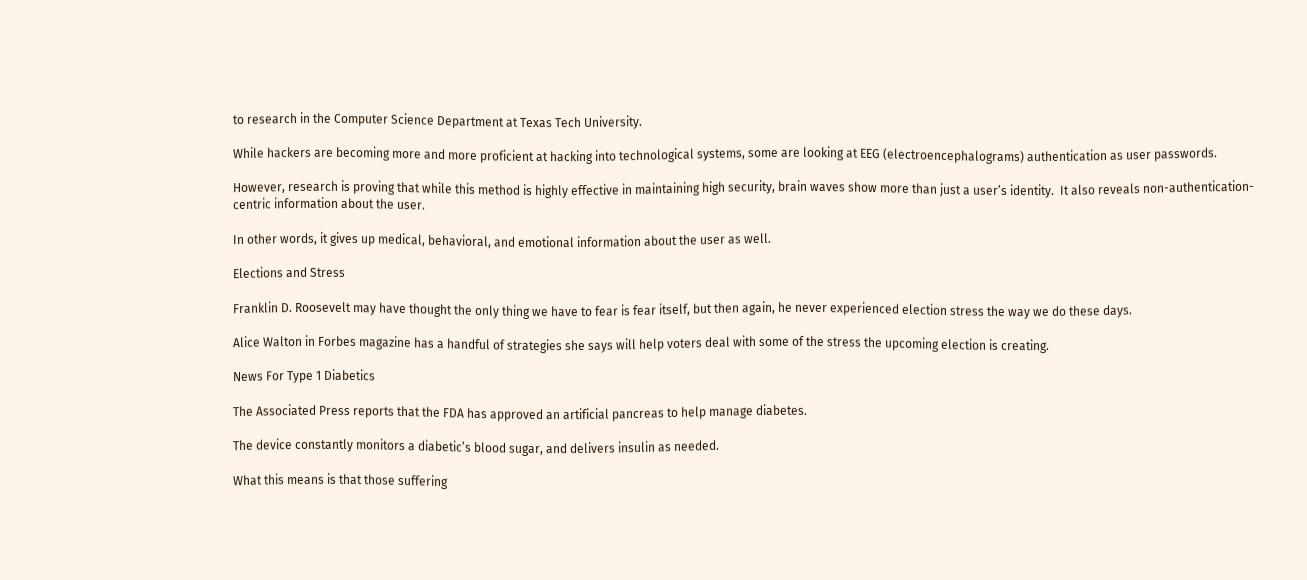to research in the Computer Science Department at Texas Tech University.

While hackers are becoming more and more proficient at hacking into technological systems, some are looking at EEG (electroencephalograms) authentication as user passwords.

However, research is proving that while this method is highly effective in maintaining high security, brain waves show more than just a user’s identity.  It also reveals non-authentication-centric information about the user.

In other words, it gives up medical, behavioral, and emotional information about the user as well.

Elections and Stress

Franklin D. Roosevelt may have thought the only thing we have to fear is fear itself, but then again, he never experienced election stress the way we do these days.

Alice Walton in Forbes magazine has a handful of strategies she says will help voters deal with some of the stress the upcoming election is creating.

News For Type 1 Diabetics

The Associated Press reports that the FDA has approved an artificial pancreas to help manage diabetes.

The device constantly monitors a diabetic’s blood sugar, and delivers insulin as needed.

What this means is that those suffering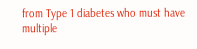from Type 1 diabetes who must have multiple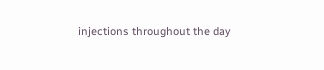injections throughout the day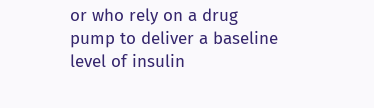or who rely on a drug pump to deliver a baseline level of insulin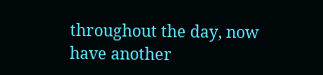throughout the day, now have another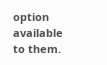option available to them.